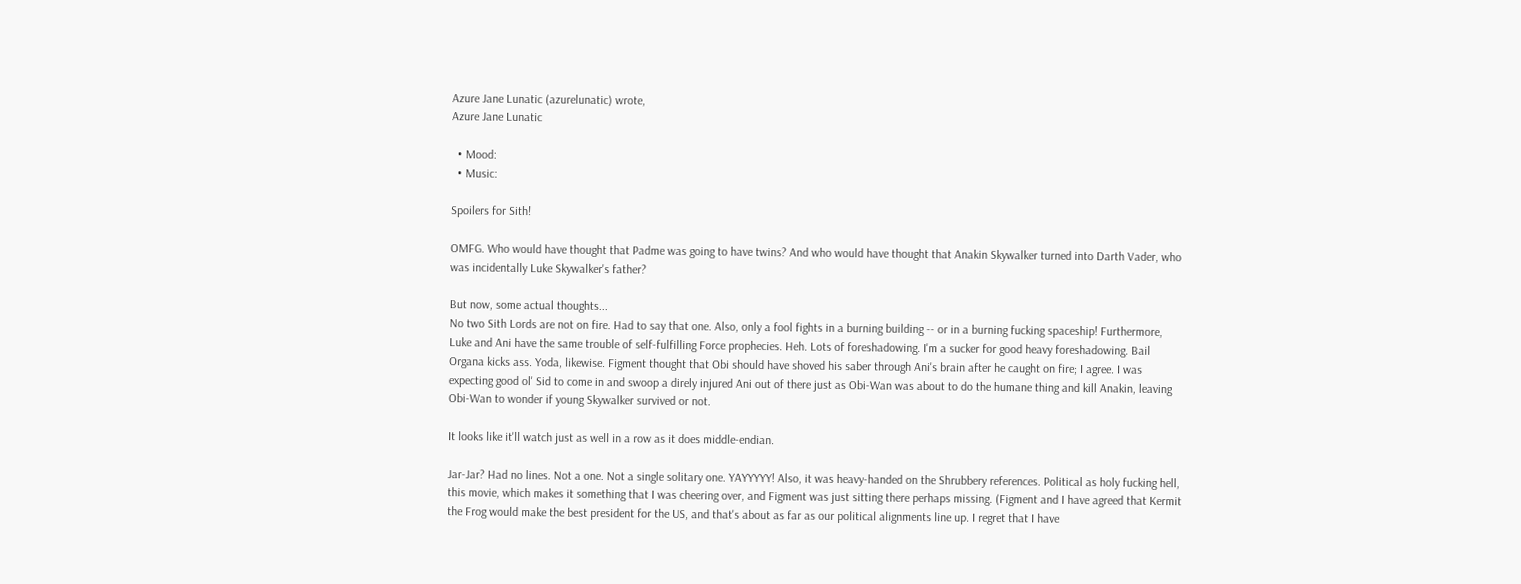Azure Jane Lunatic (azurelunatic) wrote,
Azure Jane Lunatic

  • Mood:
  • Music:

Spoilers for Sith!

OMFG. Who would have thought that Padme was going to have twins? And who would have thought that Anakin Skywalker turned into Darth Vader, who was incidentally Luke Skywalker's father?

But now, some actual thoughts...
No two Sith Lords are not on fire. Had to say that one. Also, only a fool fights in a burning building -- or in a burning fucking spaceship! Furthermore, Luke and Ani have the same trouble of self-fulfilling Force prophecies. Heh. Lots of foreshadowing. I'm a sucker for good heavy foreshadowing. Bail Organa kicks ass. Yoda, likewise. Figment thought that Obi should have shoved his saber through Ani's brain after he caught on fire; I agree. I was expecting good ol' Sid to come in and swoop a direly injured Ani out of there just as Obi-Wan was about to do the humane thing and kill Anakin, leaving Obi-Wan to wonder if young Skywalker survived or not.

It looks like it'll watch just as well in a row as it does middle-endian.

Jar-Jar? Had no lines. Not a one. Not a single solitary one. YAYYYYY! Also, it was heavy-handed on the Shrubbery references. Political as holy fucking hell, this movie, which makes it something that I was cheering over, and Figment was just sitting there perhaps missing. (Figment and I have agreed that Kermit the Frog would make the best president for the US, and that's about as far as our political alignments line up. I regret that I have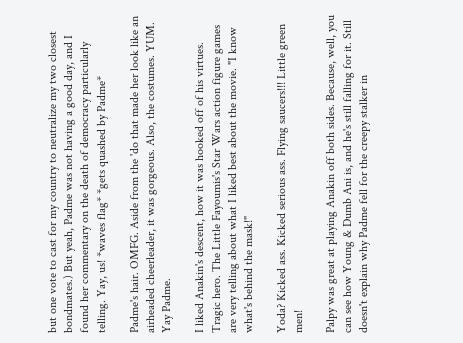but one vote to cast for my country to neutralize my two closest bondmates.) But yeah, Padme was not having a good day, and I found her commentary on the death of democracy particularly telling. Yay, us! *waves flag* *gets quashed by Padme*

Padme's hair. OMFG. Aside from the 'do that made her look like an airheaded cheerleader, it was gorgeous. Also, the costumes. YUM. Yay Padme.

I liked Anakin's descent, how it was hooked off of his virtues. Tragic hero. The Little Fayoumis's Star Wars action figure games are very telling about what I liked best about the movie. "I know what's behind the mask!"

Yoda? Kicked ass. Kicked serious ass. Flying saucers!!! Little green men!

Palpy was great at playing Anakin off both sides. Because, well, you can see how Young & Dumb Ani is, and he's still falling for it. Still doesn't explain why Padme fell for the creepy stalker in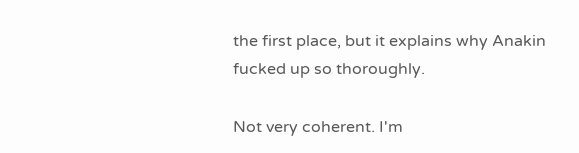the first place, but it explains why Anakin fucked up so thoroughly.

Not very coherent. I'm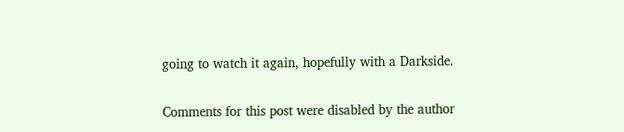going to watch it again, hopefully with a Darkside.

Comments for this post were disabled by the author